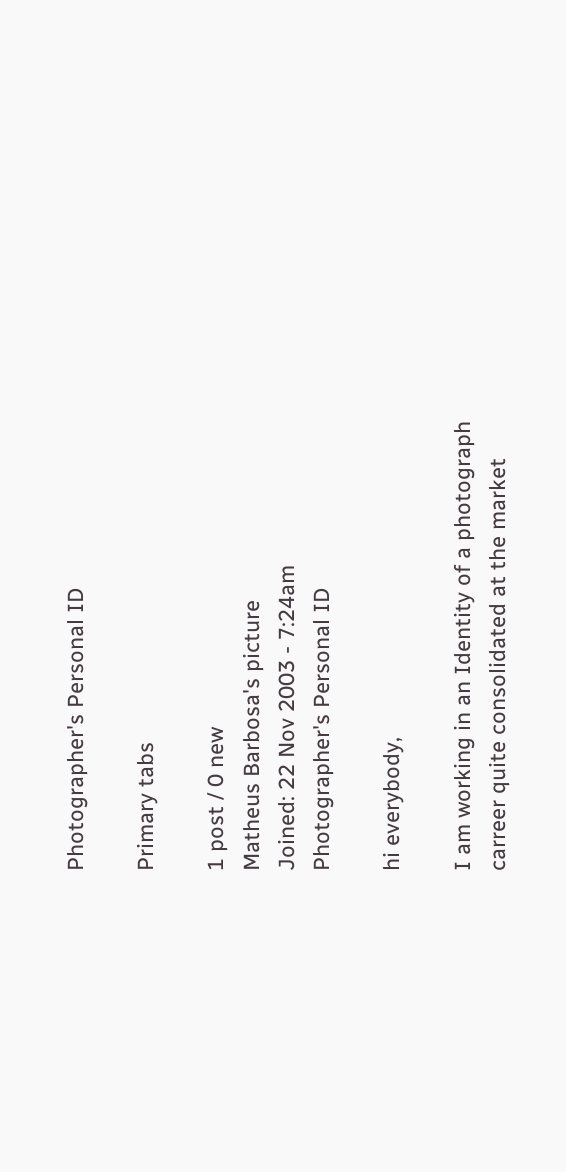Photographer's Personal ID

Primary tabs

1 post / 0 new
Matheus Barbosa's picture
Joined: 22 Nov 2003 - 7:24am
Photographer's Personal ID

hi everybody,

I am working in an Identity of a photograph
carreer quite consolidated at the market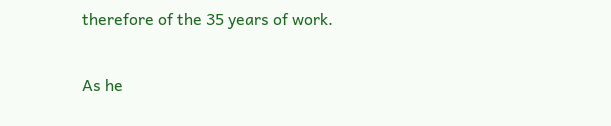therefore of the 35 years of work.

As he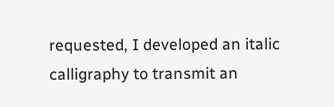requested, I developed an italic
calligraphy to transmit an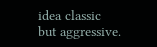idea classic
but aggressive.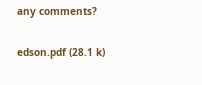any comments?

edson.pdf (28.1 k)